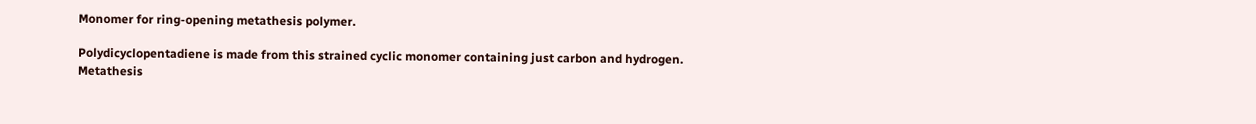Monomer for ring-opening metathesis polymer.

Polydicyclopentadiene is made from this strained cyclic monomer containing just carbon and hydrogen.
Metathesis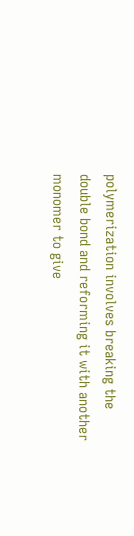polymerization involves breaking the double bond and reforming it with another
monomer to give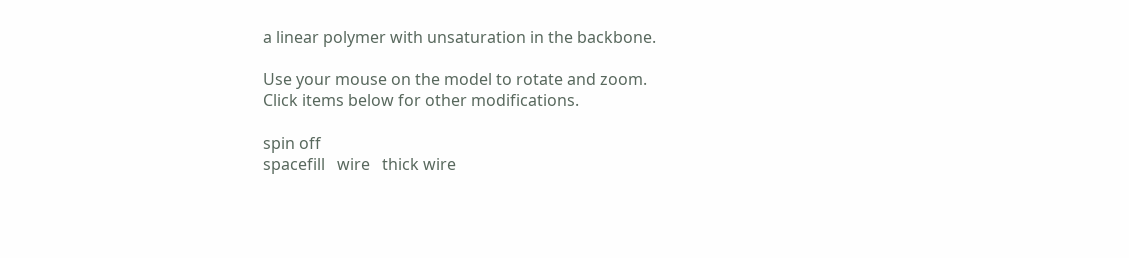a linear polymer with unsaturation in the backbone.

Use your mouse on the model to rotate and zoom.
Click items below for other modifications.

spin off
spacefill   wire   thick wire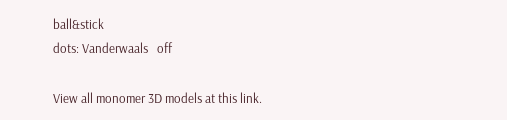ball&stick
dots: Vanderwaals   off

View all monomer 3D models at this link.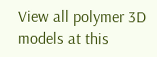View all polymer 3D models at this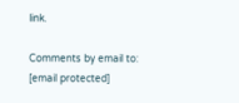link.

Comments by email to: [email protected]